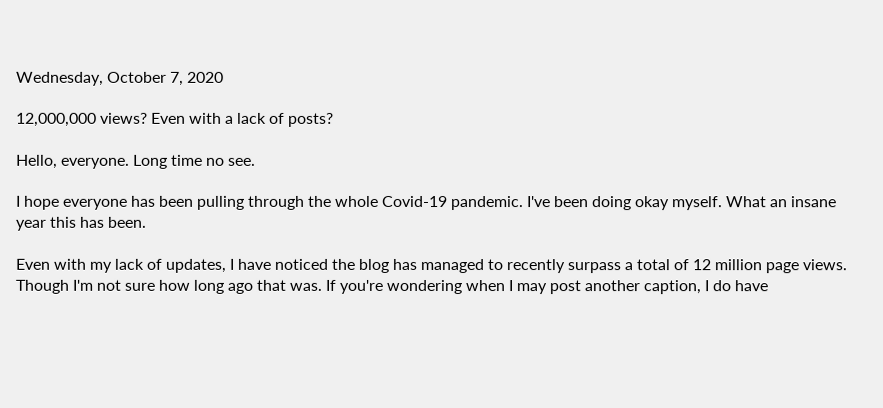Wednesday, October 7, 2020

12,000,000 views? Even with a lack of posts?

Hello, everyone. Long time no see.

I hope everyone has been pulling through the whole Covid-19 pandemic. I've been doing okay myself. What an insane year this has been.

Even with my lack of updates, I have noticed the blog has managed to recently surpass a total of 12 million page views. Though I'm not sure how long ago that was. If you're wondering when I may post another caption, I do have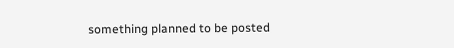something planned to be posted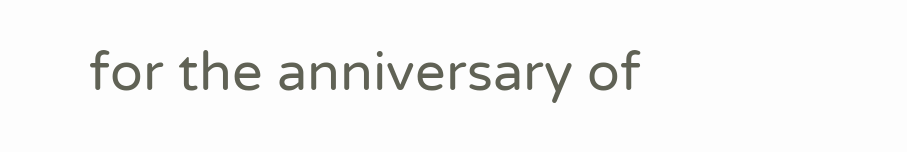for the anniversary of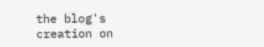the blog's creation on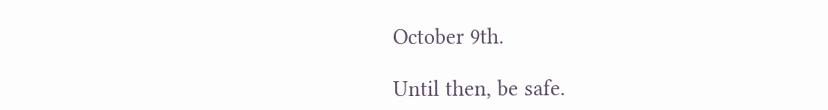October 9th.

Until then, be safe.